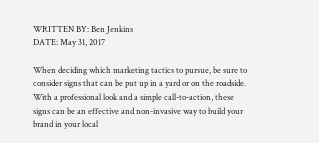WRITTEN BY: Ben Jenkins
DATE: May 31, 2017

When deciding which marketing tactics to pursue, be sure to consider signs that can be put up in a yard or on the roadside. With a professional look and a simple call-to-action, these signs can be an effective and non-invasive way to build your brand in your local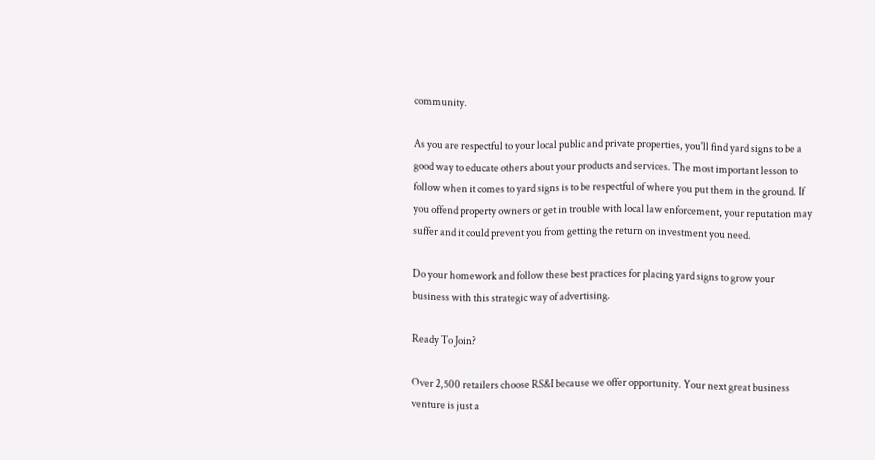community.

As you are respectful to your local public and private properties, you'll find yard signs to be a good way to educate others about your products and services. The most important lesson to follow when it comes to yard signs is to be respectful of where you put them in the ground. If you offend property owners or get in trouble with local law enforcement, your reputation may suffer and it could prevent you from getting the return on investment you need.

Do your homework and follow these best practices for placing yard signs to grow your business with this strategic way of advertising.

Ready To Join?

Over 2,500 retailers choose RS&I because we offer opportunity. Your next great business venture is just a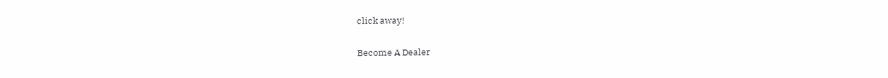click away!

Become A Dealer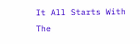It All Starts With The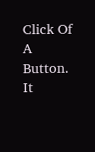Click Of A Button.
It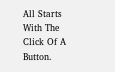All Starts With The Click Of A Button.